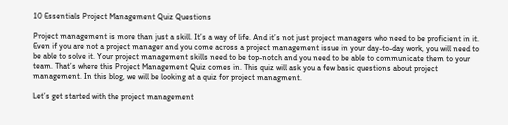10 Essentials Project Management Quiz Questions

Project management is more than just a skill. It’s a way of life. And it’s not just project managers who need to be proficient in it. Even if you are not a project manager and you come across a project management issue in your day-to-day work, you will need to be able to solve it. Your project management skills need to be top-notch and you need to be able to communicate them to your team. That’s where this Project Management Quiz comes in. This quiz will ask you a few basic questions about project management. In this blog, we will be looking at a quiz for project managment.

Let’s get started with the project management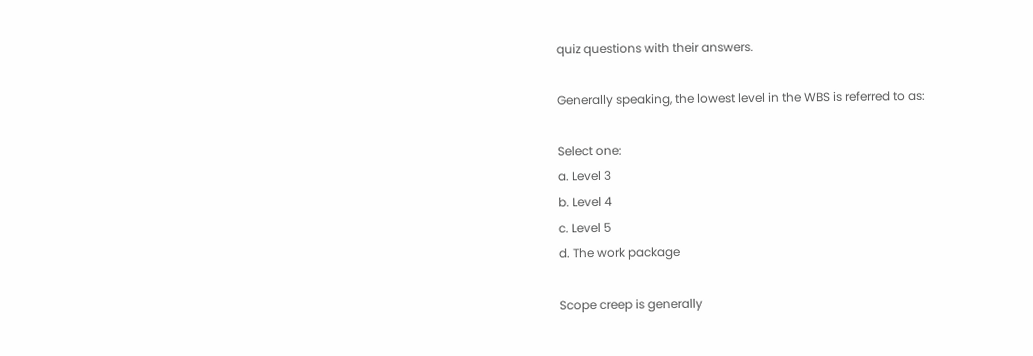quiz questions with their answers.

Generally speaking, the lowest level in the WBS is referred to as:

Select one:
a. Level 3
b. Level 4
c. Level 5
d. The work package

Scope creep is generally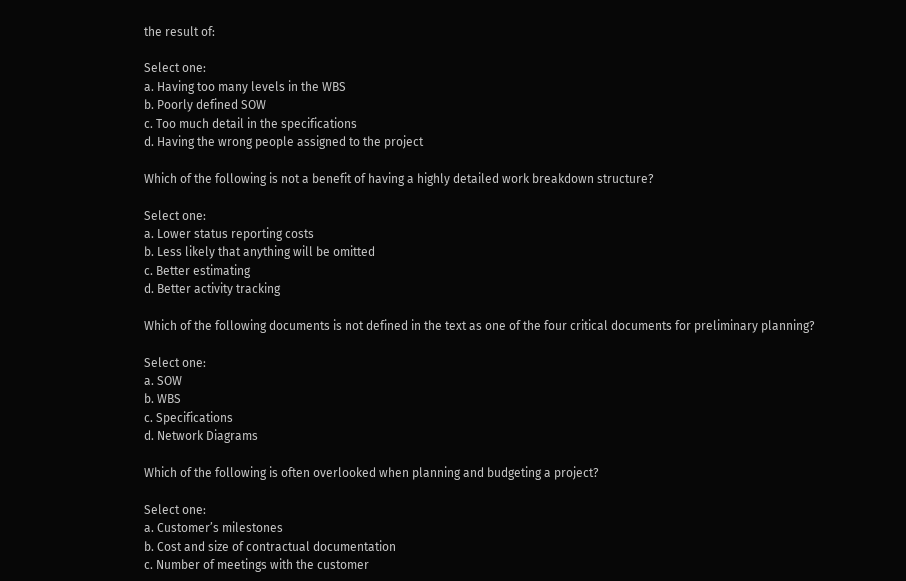the result of:

Select one:
a. Having too many levels in the WBS
b. Poorly defined SOW
c. Too much detail in the specifications
d. Having the wrong people assigned to the project

Which of the following is not a benefit of having a highly detailed work breakdown structure?

Select one:
a. Lower status reporting costs
b. Less likely that anything will be omitted
c. Better estimating
d. Better activity tracking

Which of the following documents is not defined in the text as one of the four critical documents for preliminary planning?

Select one:
a. SOW
b. WBS
c. Specifications
d. Network Diagrams

Which of the following is often overlooked when planning and budgeting a project?

Select one:
a. Customer’s milestones
b. Cost and size of contractual documentation
c. Number of meetings with the customer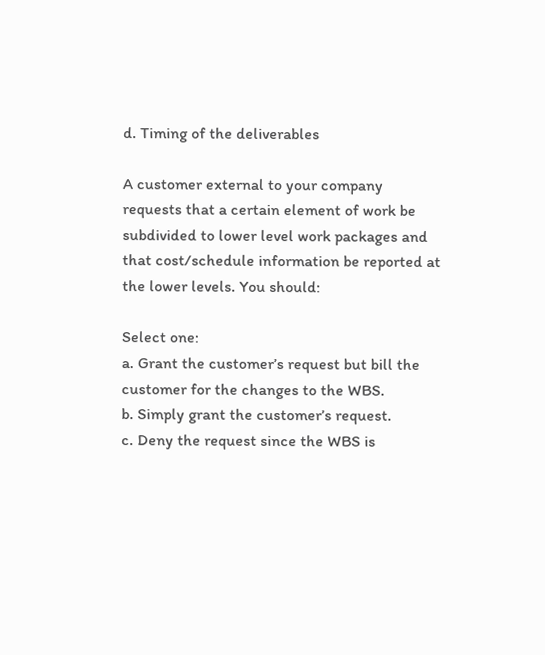d. Timing of the deliverables

A customer external to your company requests that a certain element of work be subdivided to lower level work packages and that cost/schedule information be reported at the lower levels. You should:

Select one:
a. Grant the customer’s request but bill the customer for the changes to the WBS.
b. Simply grant the customer’s request.
c. Deny the request since the WBS is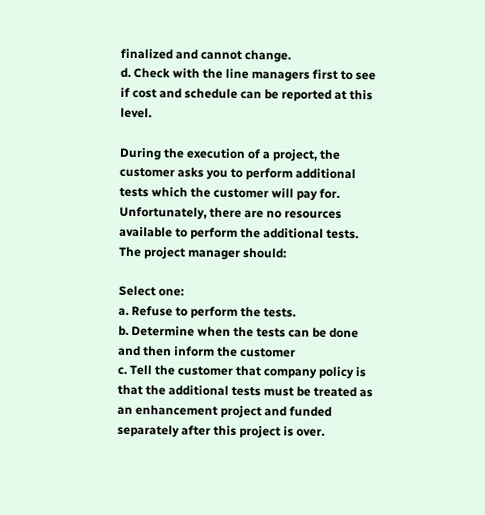finalized and cannot change.
d. Check with the line managers first to see if cost and schedule can be reported at this level.

During the execution of a project, the customer asks you to perform additional tests which the customer will pay for. Unfortunately, there are no resources available to perform the additional tests. The project manager should:

Select one:
a. Refuse to perform the tests.
b. Determine when the tests can be done and then inform the customer
c. Tell the customer that company policy is that the additional tests must be treated as an enhancement project and funded separately after this project is over.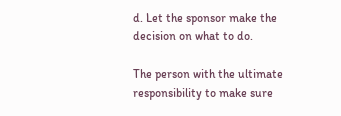d. Let the sponsor make the decision on what to do.

The person with the ultimate responsibility to make sure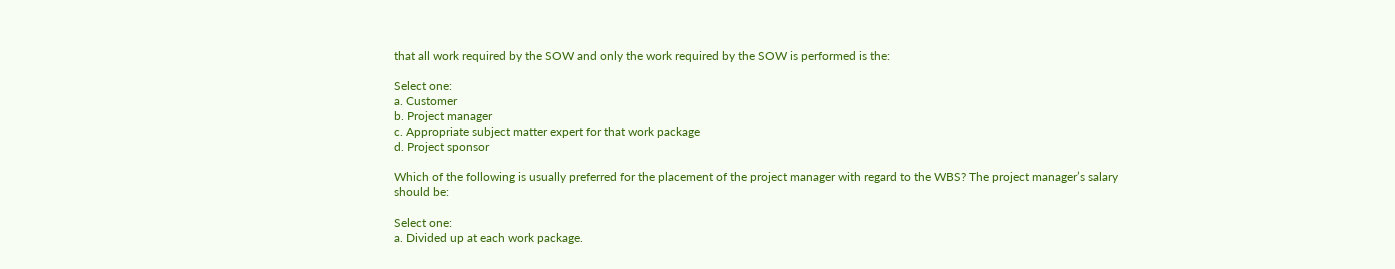that all work required by the SOW and only the work required by the SOW is performed is the:

Select one:
a. Customer
b. Project manager
c. Appropriate subject matter expert for that work package
d. Project sponsor

Which of the following is usually preferred for the placement of the project manager with regard to the WBS? The project manager’s salary should be:

Select one:
a. Divided up at each work package.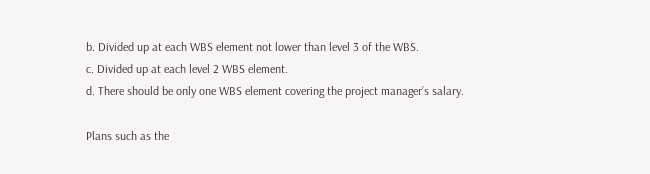b. Divided up at each WBS element not lower than level 3 of the WBS.
c. Divided up at each level 2 WBS element.
d. There should be only one WBS element covering the project manager’s salary.

Plans such as the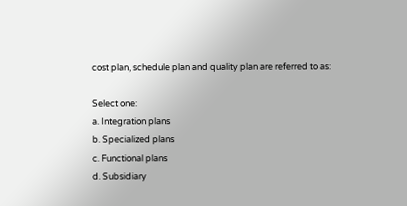cost plan, schedule plan and quality plan are referred to as:

Select one:
a. Integration plans
b. Specialized plans
c. Functional plans
d. Subsidiary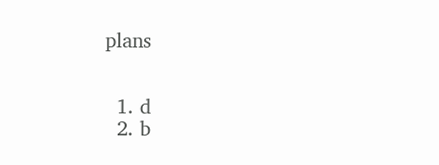plans


  1. d
  2. b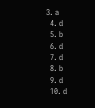3. a
  4. d
  5. b
  6. d
  7. d
  8. b
  9. d
  10. d